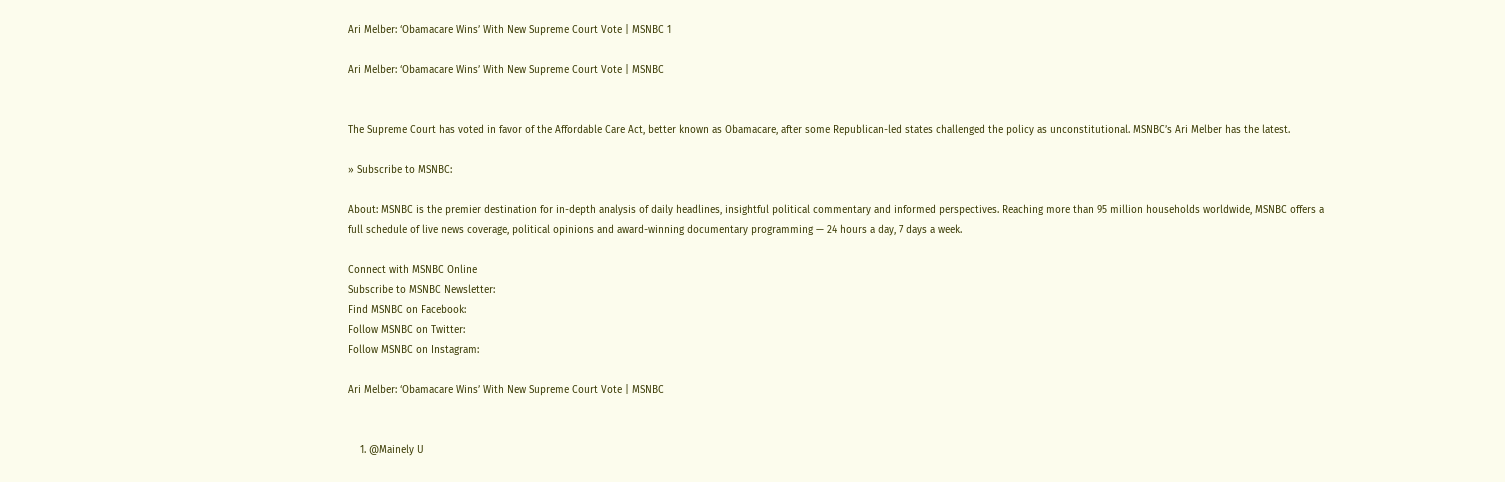Ari Melber: ‘Obamacare Wins’ With New Supreme Court Vote | MSNBC 1

Ari Melber: ‘Obamacare Wins’ With New Supreme Court Vote | MSNBC


The Supreme Court has voted in favor of the Affordable Care Act, better known as Obamacare, after some Republican-led states challenged the policy as unconstitutional. MSNBC’s Ari Melber has the latest.

» Subscribe to MSNBC:

About: MSNBC is the premier destination for in-depth analysis of daily headlines, insightful political commentary and informed perspectives. Reaching more than 95 million households worldwide, MSNBC offers a full schedule of live news coverage, political opinions and award-winning documentary programming — 24 hours a day, 7 days a week.

Connect with MSNBC Online
Subscribe to MSNBC Newsletter:
Find MSNBC on Facebook:
Follow MSNBC on Twitter:
Follow MSNBC on Instagram:

Ari Melber: ‘Obamacare Wins’ With New Supreme Court Vote | MSNBC


    1. @Mainely U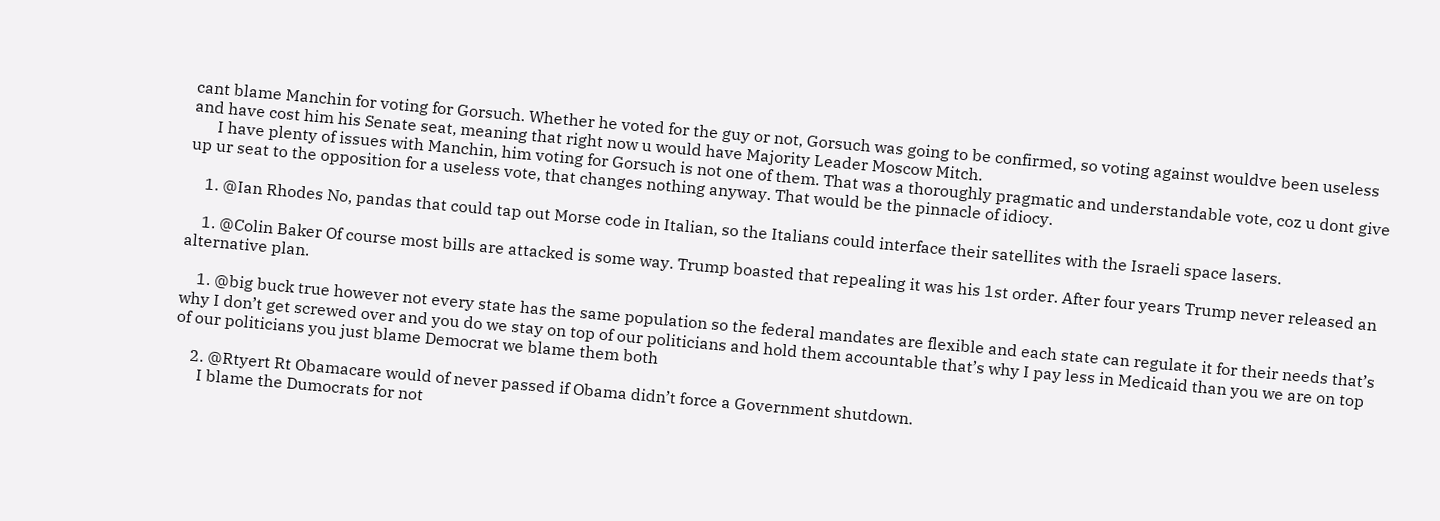cant blame Manchin for voting for Gorsuch. Whether he voted for the guy or not, Gorsuch was going to be confirmed, so voting against wouldve been useless and have cost him his Senate seat, meaning that right now u would have Majority Leader Moscow Mitch.
      I have plenty of issues with Manchin, him voting for Gorsuch is not one of them. That was a thoroughly pragmatic and understandable vote, coz u dont give up ur seat to the opposition for a useless vote, that changes nothing anyway. That would be the pinnacle of idiocy.

    1. @Ian Rhodes No, pandas that could tap out Morse code in Italian, so the Italians could interface their satellites with the Israeli space lasers.

    1. @Colin Baker Of course most bills are attacked is some way. Trump boasted that repealing it was his 1st order. After four years Trump never released an alternative plan.

    1. @big buck true however not every state has the same population so the federal mandates are flexible and each state can regulate it for their needs that’s why I don’t get screwed over and you do we stay on top of our politicians and hold them accountable that’s why I pay less in Medicaid than you we are on top of our politicians you just blame Democrat we blame them both

    2. @Rtyert Rt Obamacare would of never passed if Obama didn’t force a Government shutdown.
      I blame the Dumocrats for not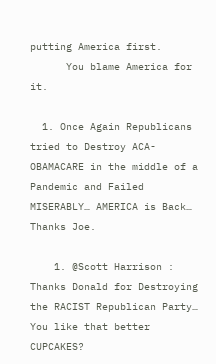putting America first.
      You blame America for it.

  1. Once Again Republicans tried to Destroy ACA-OBAMACARE in the middle of a Pandemic and Failed MISERABLY… AMERICA is Back… Thanks Joe.

    1. @Scott Harrison : Thanks Donald for Destroying the RACIST Republican Party… You like that better CUPCAKES?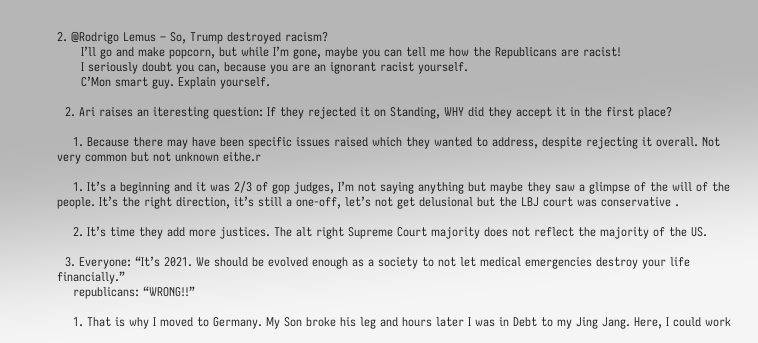2. @Rodrigo Lemus – So, Trump destroyed racism?
      I’ll go and make popcorn, but while I’m gone, maybe you can tell me how the Republicans are racist!
      I seriously doubt you can, because you are an ignorant racist yourself.
      C’Mon smart guy. Explain yourself.

  2. Ari raises an iteresting question: If they rejected it on Standing, WHY did they accept it in the first place?

    1. Because there may have been specific issues raised which they wanted to address, despite rejecting it overall. Not very common but not unknown eithe.r

    1. It’s a beginning and it was 2/3 of gop judges, I’m not saying anything but maybe they saw a glimpse of the will of the people. It’s the right direction, it’s still a one-off, let’s not get delusional but the LBJ court was conservative .

    2. It’s time they add more justices. The alt right Supreme Court majority does not reflect the majority of the US.

  3. Everyone: “It’s 2021. We should be evolved enough as a society to not let medical emergencies destroy your life financially.”
    republicans: “WRONG!!”

    1. That is why I moved to Germany. My Son broke his leg and hours later I was in Debt to my Jing Jang. Here, I could work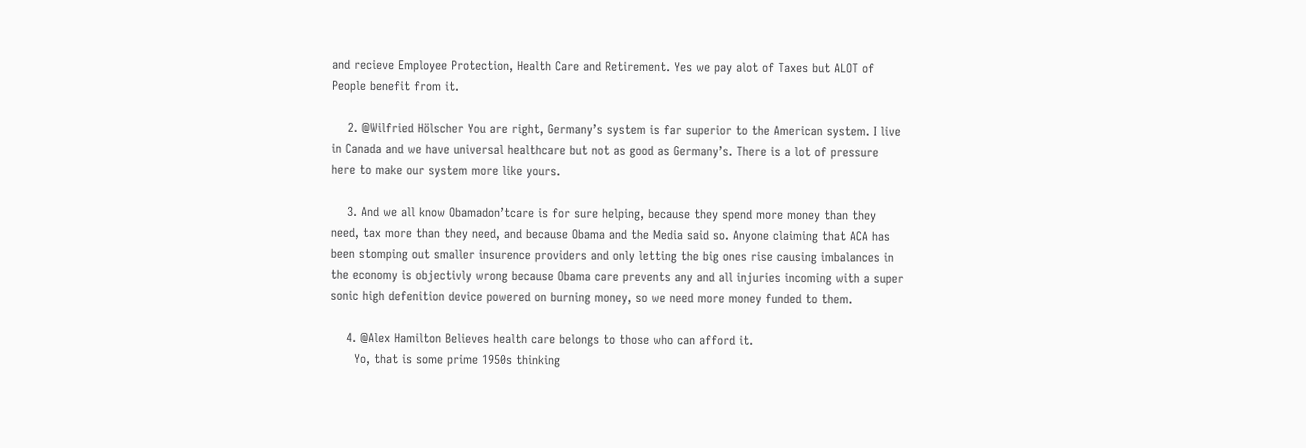and recieve Employee Protection, Health Care and Retirement. Yes we pay alot of Taxes but ALOT of People benefit from it.

    2. @Wilfried Hölscher You are right, Germany’s system is far superior to the American system. I live in Canada and we have universal healthcare but not as good as Germany’s. There is a lot of pressure here to make our system more like yours.

    3. And we all know Obamadon’tcare is for sure helping, because they spend more money than they need, tax more than they need, and because Obama and the Media said so. Anyone claiming that ACA has been stomping out smaller insurence providers and only letting the big ones rise causing imbalances in the economy is objectivly wrong because Obama care prevents any and all injuries incoming with a super sonic high defenition device powered on burning money, so we need more money funded to them.

    4. @Alex Hamilton Believes health care belongs to those who can afford it.
      Yo, that is some prime 1950s thinking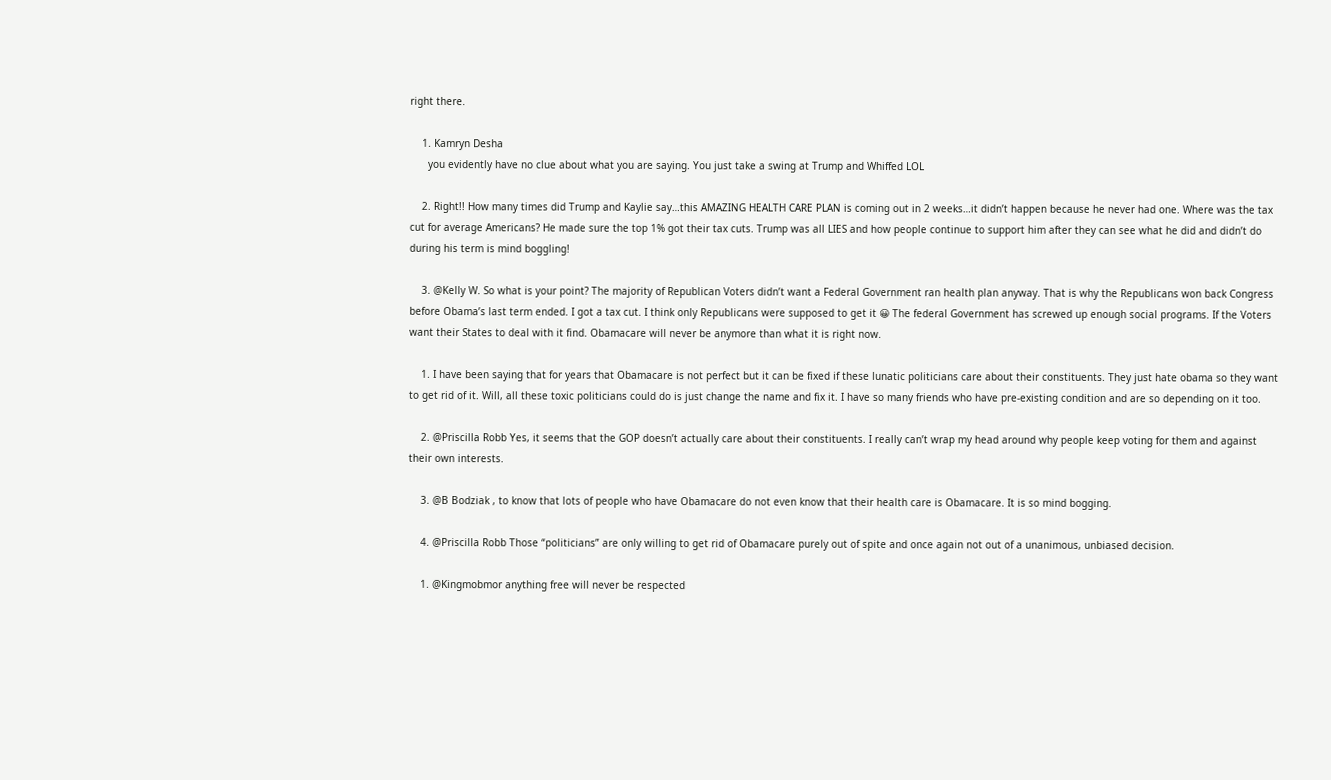right there.

    1. Kamryn Desha
      you evidently have no clue about what you are saying. You just take a swing at Trump and Whiffed LOL

    2. Right!! How many times did Trump and Kaylie say…this AMAZING HEALTH CARE PLAN is coming out in 2 weeks…it didn’t happen because he never had one. Where was the tax cut for average Americans? He made sure the top 1% got their tax cuts. Trump was all LIES and how people continue to support him after they can see what he did and didn’t do during his term is mind boggling!

    3. @Kelly W. So what is your point? The majority of Republican Voters didn’t want a Federal Government ran health plan anyway. That is why the Republicans won back Congress before Obama’s last term ended. I got a tax cut. I think only Republicans were supposed to get it 😀 The federal Government has screwed up enough social programs. If the Voters want their States to deal with it find. Obamacare will never be anymore than what it is right now.

    1. I have been saying that for years that Obamacare is not perfect but it can be fixed if these lunatic politicians care about their constituents. They just hate obama so they want to get rid of it. Will, all these toxic politicians could do is just change the name and fix it. I have so many friends who have pre-existing condition and are so depending on it too.

    2. @Priscilla Robb Yes, it seems that the GOP doesn’t actually care about their constituents. I really can’t wrap my head around why people keep voting for them and against their own interests.

    3. @B Bodziak , to know that lots of people who have Obamacare do not even know that their health care is Obamacare. It is so mind bogging.

    4. @Priscilla Robb Those “politicians” are only willing to get rid of Obamacare purely out of spite and once again not out of a unanimous, unbiased decision.

    1. @Kingmobmor anything free will never be respected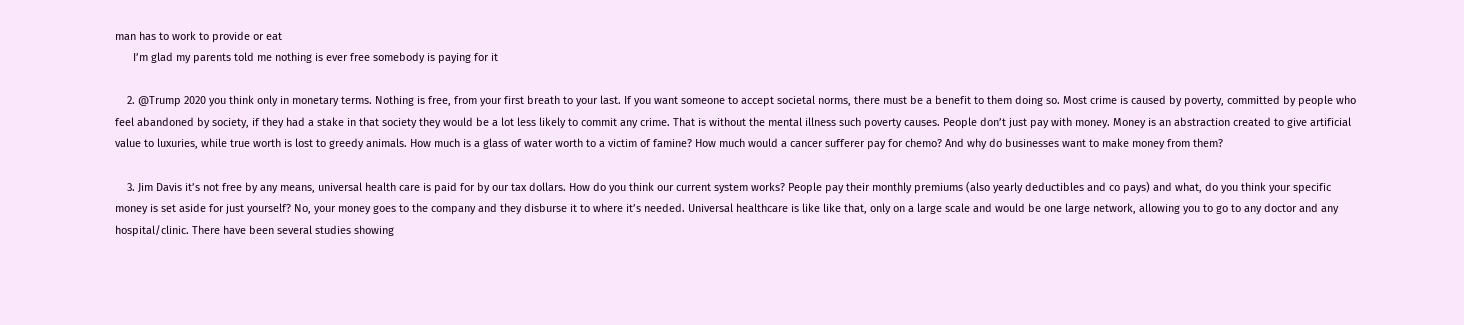man has to work to provide or eat
      I’m glad my parents told me nothing is ever free somebody is paying for it

    2. @Trump 2020 you think only in monetary terms. Nothing is free, from your first breath to your last. If you want someone to accept societal norms, there must be a benefit to them doing so. Most crime is caused by poverty, committed by people who feel abandoned by society, if they had a stake in that society they would be a lot less likely to commit any crime. That is without the mental illness such poverty causes. People don’t just pay with money. Money is an abstraction created to give artificial value to luxuries, while true worth is lost to greedy animals. How much is a glass of water worth to a victim of famine? How much would a cancer sufferer pay for chemo? And why do businesses want to make money from them?

    3. Jim Davis it’s not free by any means, universal health care is paid for by our tax dollars. How do you think our current system works? People pay their monthly premiums (also yearly deductibles and co pays) and what, do you think your specific money is set aside for just yourself? No, your money goes to the company and they disburse it to where it’s needed. Universal healthcare is like like that, only on a large scale and would be one large network, allowing you to go to any doctor and any hospital/clinic. There have been several studies showing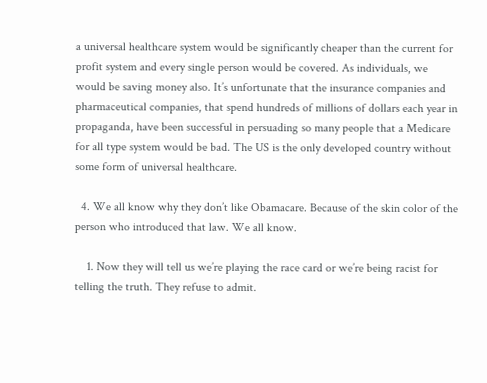a universal healthcare system would be significantly cheaper than the current for profit system and every single person would be covered. As individuals, we would be saving money also. It’s unfortunate that the insurance companies and pharmaceutical companies, that spend hundreds of millions of dollars each year in propaganda, have been successful in persuading so many people that a Medicare for all type system would be bad. The US is the only developed country without some form of universal healthcare.

  4. We all know why they don’t like Obamacare. Because of the skin color of the person who introduced that law. We all know.

    1. Now they will tell us we’re playing the race card or we’re being racist for telling the truth. They refuse to admit.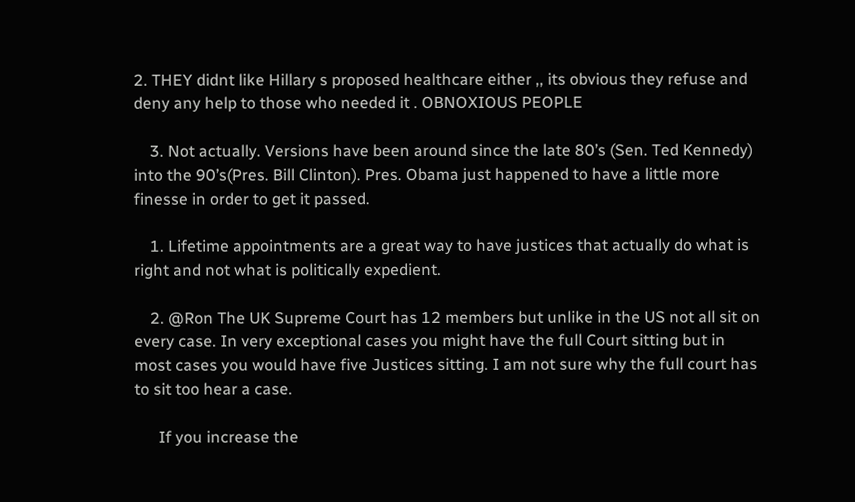2. THEY didnt like Hillary s proposed healthcare either ,, its obvious they refuse and deny any help to those who needed it . OBNOXIOUS PEOPLE

    3. Not actually. Versions have been around since the late 80’s (Sen. Ted Kennedy) into the 90’s(Pres. Bill Clinton). Pres. Obama just happened to have a little more finesse in order to get it passed.

    1. Lifetime appointments are a great way to have justices that actually do what is right and not what is politically expedient.

    2. @Ron The UK Supreme Court has 12 members but unlike in the US not all sit on every case. In very exceptional cases you might have the full Court sitting but in most cases you would have five Justices sitting. I am not sure why the full court has to sit too hear a case.

      If you increase the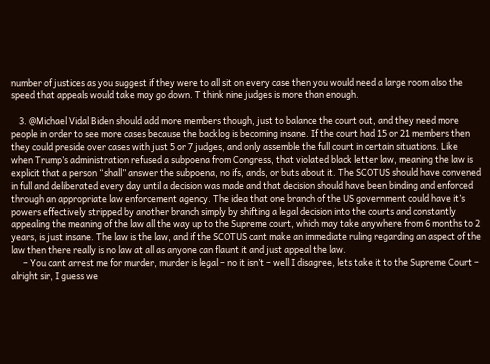number of justices as you suggest if they were to all sit on every case then you would need a large room also the speed that appeals would take may go down. T think nine judges is more than enough.

    3. @Michael Vidal Biden should add more members though, just to balance the court out, and they need more people in order to see more cases because the backlog is becoming insane. If the court had 15 or 21 members then they could preside over cases with just 5 or 7 judges, and only assemble the full court in certain situations. Like when Trump’s administration refused a subpoena from Congress, that violated black letter law, meaning the law is explicit that a person “shall” answer the subpoena, no ifs, ands, or buts about it. The SCOTUS should have convened in full and deliberated every day until a decision was made and that decision should have been binding and enforced through an appropriate law enforcement agency. The idea that one branch of the US government could have it’s powers effectively stripped by another branch simply by shifting a legal decision into the courts and constantly appealing the meaning of the law all the way up to the Supreme court, which may take anywhere from 6 months to 2 years, is just insane. The law is the law, and if the SCOTUS cant make an immediate ruling regarding an aspect of the law then there really is no law at all as anyone can flaunt it and just appeal the law.
      – You cant arrest me for murder, murder is legal – no it isn’t – well I disagree, lets take it to the Supreme Court – alright sir, I guess we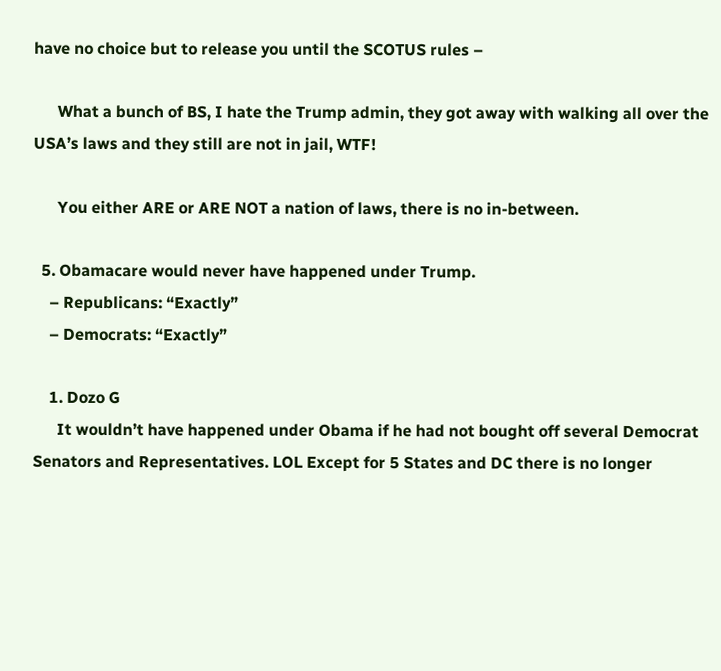have no choice but to release you until the SCOTUS rules –

      What a bunch of BS, I hate the Trump admin, they got away with walking all over the USA’s laws and they still are not in jail, WTF!

      You either ARE or ARE NOT a nation of laws, there is no in-between.

  5. Obamacare would never have happened under Trump.
    – Republicans: “Exactly”
    – Democrats: “Exactly”

    1. Dozo G
      It wouldn’t have happened under Obama if he had not bought off several Democrat Senators and Representatives. LOL Except for 5 States and DC there is no longer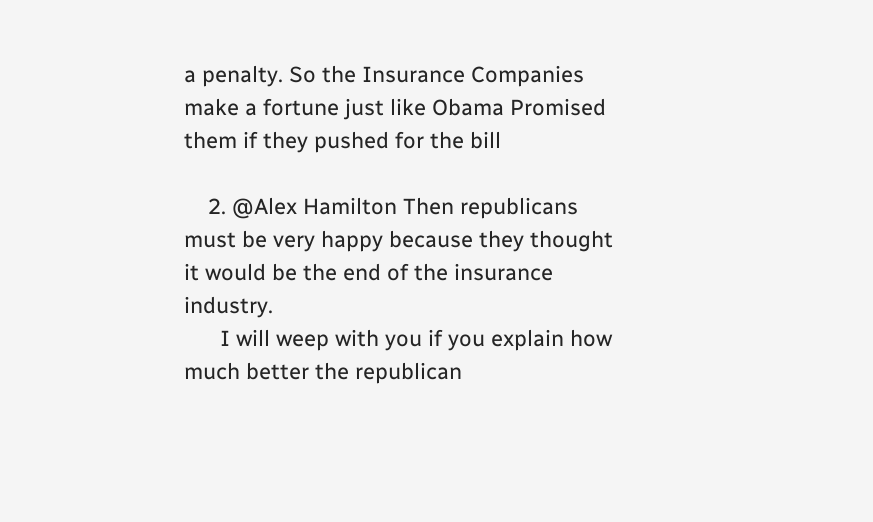a penalty. So the Insurance Companies make a fortune just like Obama Promised them if they pushed for the bill

    2. @Alex Hamilton Then republicans must be very happy because they thought it would be the end of the insurance industry.
      I will weep with you if you explain how much better the republican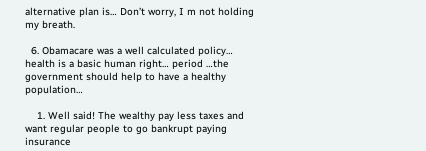alternative plan is… Don’t worry, I m not holding my breath.

  6. Obamacare was a well calculated policy… health is a basic human right… period …the government should help to have a healthy population…

    1. Well said! The wealthy pay less taxes and want regular people to go bankrupt paying insurance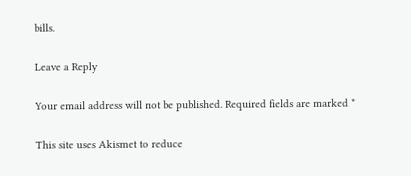bills.

Leave a Reply

Your email address will not be published. Required fields are marked *

This site uses Akismet to reduce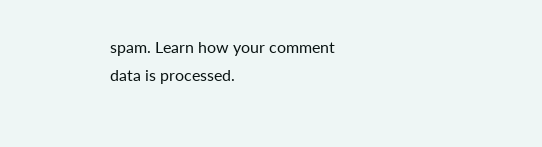spam. Learn how your comment data is processed.